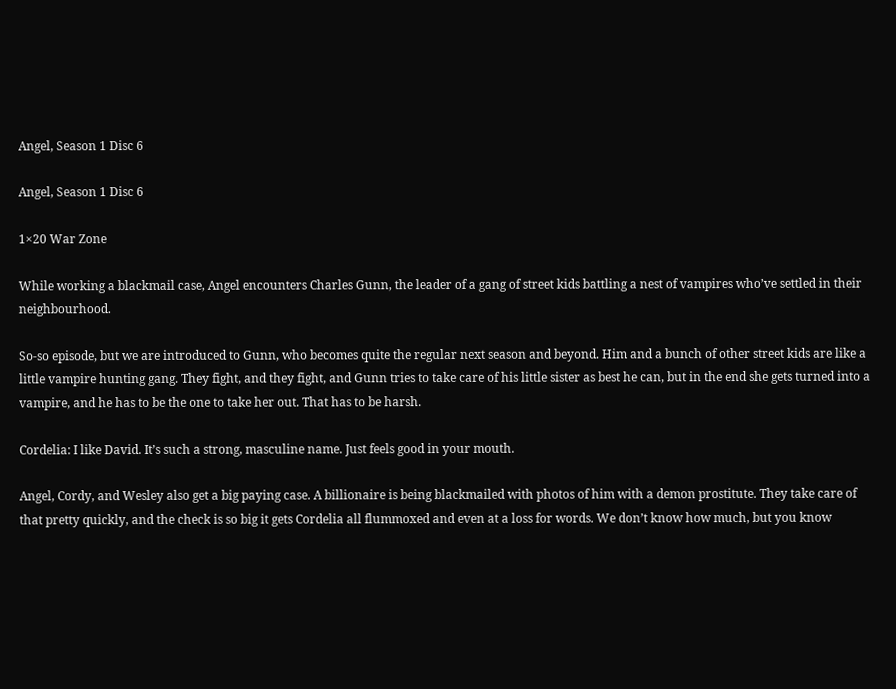Angel, Season 1 Disc 6

Angel, Season 1 Disc 6

1×20 War Zone

While working a blackmail case, Angel encounters Charles Gunn, the leader of a gang of street kids battling a nest of vampires who’ve settled in their neighbourhood.

So-so episode, but we are introduced to Gunn, who becomes quite the regular next season and beyond. Him and a bunch of other street kids are like a little vampire hunting gang. They fight, and they fight, and Gunn tries to take care of his little sister as best he can, but in the end she gets turned into a vampire, and he has to be the one to take her out. That has to be harsh.

Cordelia: I like David. It’s such a strong, masculine name. Just feels good in your mouth.

Angel, Cordy, and Wesley also get a big paying case. A billionaire is being blackmailed with photos of him with a demon prostitute. They take care of that pretty quickly, and the check is so big it gets Cordelia all flummoxed and even at a loss for words. We don’t know how much, but you know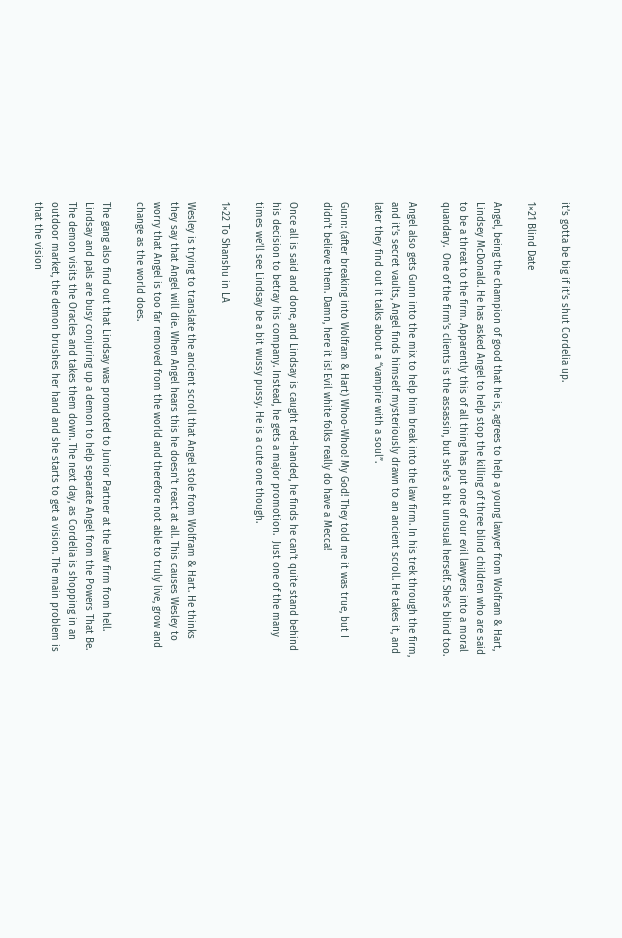it’s gotta be big if it’s shut Cordelia up.

1×21 Blind Date

Angel, being the champion of good that he is, agrees to help a young lawyer from Wolfram & Hart, Lindsey McDonald. He has asked Angel to help stop the killing of three blind children who are said to be a threat to the firm. Apparently this of all thing has put one of our evil lawyers into a moral quandary.  One of the firm’s clients is the assassin, but she’s a bit unusual herself. She’s blind too.

Angel also gets Gunn into the mix to help him break into the law firm. In his trek through the firm, and it’s secret vaults, Angel finds himself mysteriously drawn to an ancient scroll. He takes it, and later they find out it talks about a “vampire with a soul”.

Gunn: (after breaking into Wolfram & Hart) Whoo-Whoo! My God! They told me it was true, but I didn’t believe them. Damn, here it is! Evil white folks really do have a Mecca!

Once all is said and done, and Lindsay is caught red-handed, he finds he can’t quite stand behind his decision to betray his company. Instead, he gets a major promotion.  Just one of the many times we’ll see Lindsay be a bit wussy pussy. He is a cute one though.

1×22 To Shanshu in LA

Wesley is trying to translate the ancient scroll that Angel stole from Wolfram & Hart. He thinks they say that Angel will die. When Angel hears this he doesn’t react at all. This causes Wesley to worry that Angel is too far removed from the world and therefore not able to truly live, grow and change as the world does.

The gang also find out that Lindsay was promoted to Junior Partner at the law firm from hell. Lindsay and pals are busy conjuring up a demon to help separate Angel from the Powers That Be. The demon visits the Oracles and takes them down. The next day, as Cordelia is shopping in an outdoor market, the demon brushes her hand and she starts to get a vision. The main problem is that the vision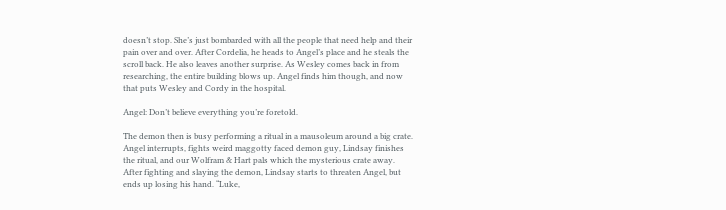doesn’t stop. She’s just bombarded with all the people that need help and their pain over and over. After Cordelia, he heads to Angel’s place and he steals the scroll back. He also leaves another surprise. As Wesley comes back in from researching, the entire building blows up. Angel finds him though, and now that puts Wesley and Cordy in the hospital.

Angel: Don’t believe everything you’re foretold.

The demon then is busy performing a ritual in a mausoleum around a big crate. Angel interrupts, fights weird maggotty faced demon guy, Lindsay finishes the ritual, and our Wolfram & Hart pals which the mysterious crate away. After fighting and slaying the demon, Lindsay starts to threaten Angel, but ends up losing his hand. “Luke,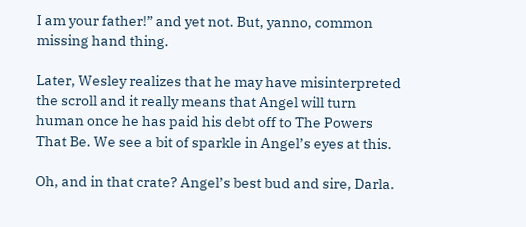I am your father!” and yet not. But, yanno, common missing hand thing.

Later, Wesley realizes that he may have misinterpreted the scroll and it really means that Angel will turn human once he has paid his debt off to The Powers That Be. We see a bit of sparkle in Angel’s eyes at this.

Oh, and in that crate? Angel’s best bud and sire, Darla.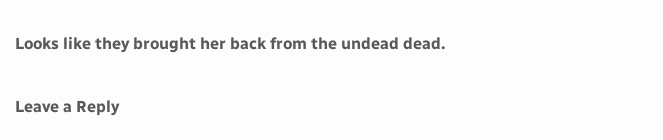Looks like they brought her back from the undead dead.

Leave a Reply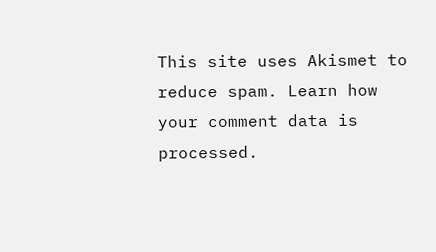This site uses Akismet to reduce spam. Learn how your comment data is processed.